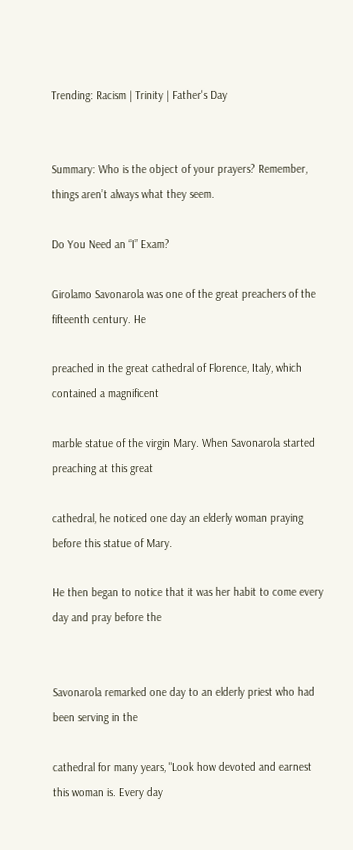Trending: Racism | Trinity | Father's Day


Summary: Who is the object of your prayers? Remember, things aren’t always what they seem.

Do You Need an “I” Exam?

Girolamo Savonarola was one of the great preachers of the fifteenth century. He

preached in the great cathedral of Florence, Italy, which contained a magnificent

marble statue of the virgin Mary. When Savonarola started preaching at this great

cathedral, he noticed one day an elderly woman praying before this statue of Mary.

He then began to notice that it was her habit to come every day and pray before the


Savonarola remarked one day to an elderly priest who had been serving in the

cathedral for many years, "Look how devoted and earnest this woman is. Every day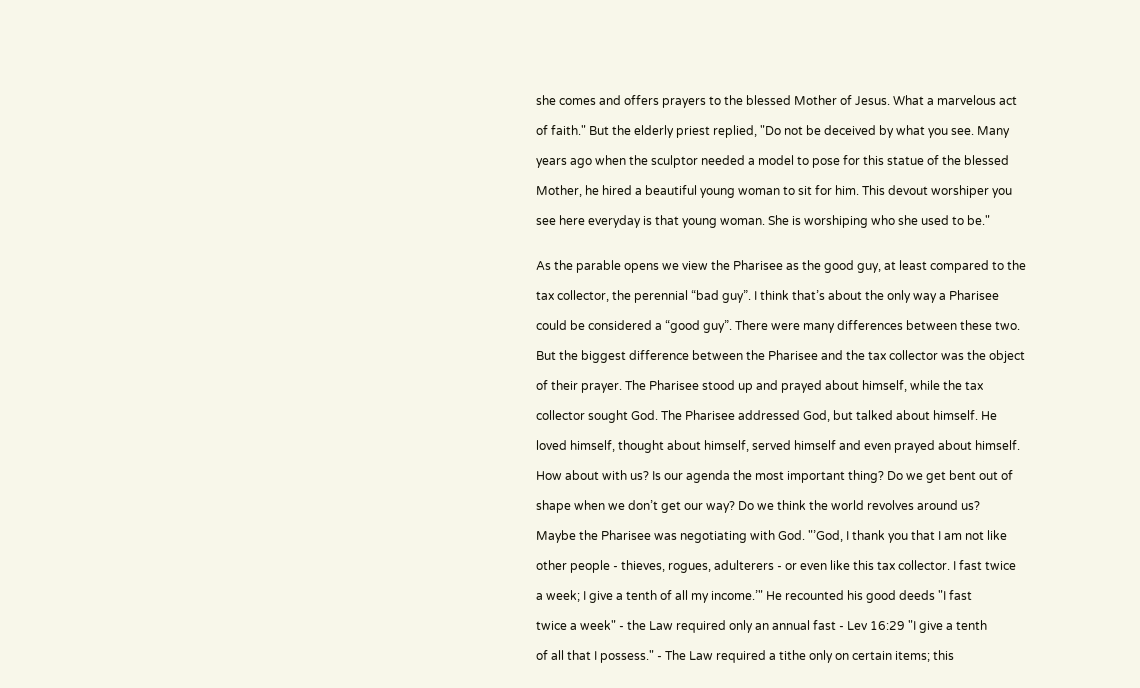she comes and offers prayers to the blessed Mother of Jesus. What a marvelous act

of faith." But the elderly priest replied, "Do not be deceived by what you see. Many

years ago when the sculptor needed a model to pose for this statue of the blessed

Mother, he hired a beautiful young woman to sit for him. This devout worshiper you

see here everyday is that young woman. She is worshiping who she used to be."


As the parable opens we view the Pharisee as the good guy, at least compared to the

tax collector, the perennial “bad guy”. I think that’s about the only way a Pharisee

could be considered a “good guy”. There were many differences between these two.

But the biggest difference between the Pharisee and the tax collector was the object

of their prayer. The Pharisee stood up and prayed about himself, while the tax

collector sought God. The Pharisee addressed God, but talked about himself. He

loved himself, thought about himself, served himself and even prayed about himself.

How about with us? Is our agenda the most important thing? Do we get bent out of

shape when we don’t get our way? Do we think the world revolves around us?

Maybe the Pharisee was negotiating with God. "’God, I thank you that I am not like

other people - thieves, rogues, adulterers - or even like this tax collector. I fast twice

a week; I give a tenth of all my income.’" He recounted his good deeds "I fast

twice a week" - the Law required only an annual fast - Lev 16:29 "I give a tenth

of all that I possess." - The Law required a tithe only on certain items; this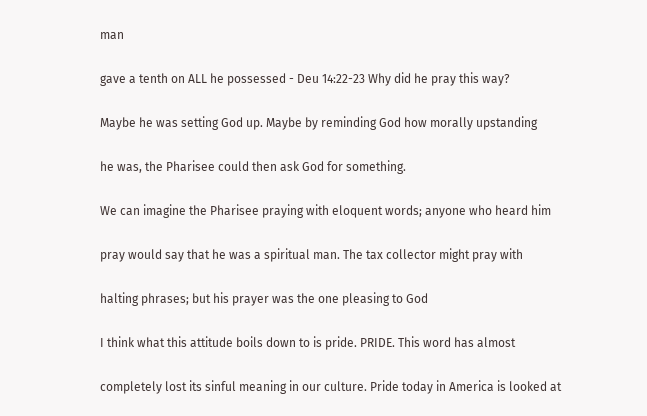man

gave a tenth on ALL he possessed - Deu 14:22-23 Why did he pray this way?

Maybe he was setting God up. Maybe by reminding God how morally upstanding

he was, the Pharisee could then ask God for something.

We can imagine the Pharisee praying with eloquent words; anyone who heard him

pray would say that he was a spiritual man. The tax collector might pray with

halting phrases; but his prayer was the one pleasing to God

I think what this attitude boils down to is pride. PRIDE. This word has almost

completely lost its sinful meaning in our culture. Pride today in America is looked at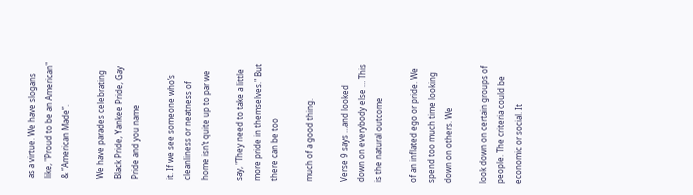as a virtue. We have slogans like, "Proud to be an American" & “American Made”.

We have parades celebrating Black Pride, Yankee Pride, Gay Pride and you name

it. If we see someone who’s cleanliness or neatness of home isn’t quite up to par we

say, "They need to take a little more pride in themselves." But there can be too

much of a good thing.

Verse 9 says …and looked down on everybody else … This is the natural outcome

of an inflated ego or pride. We spend too much time looking down on others. We

look down on certain groups of people. The criteria could be economic or social. It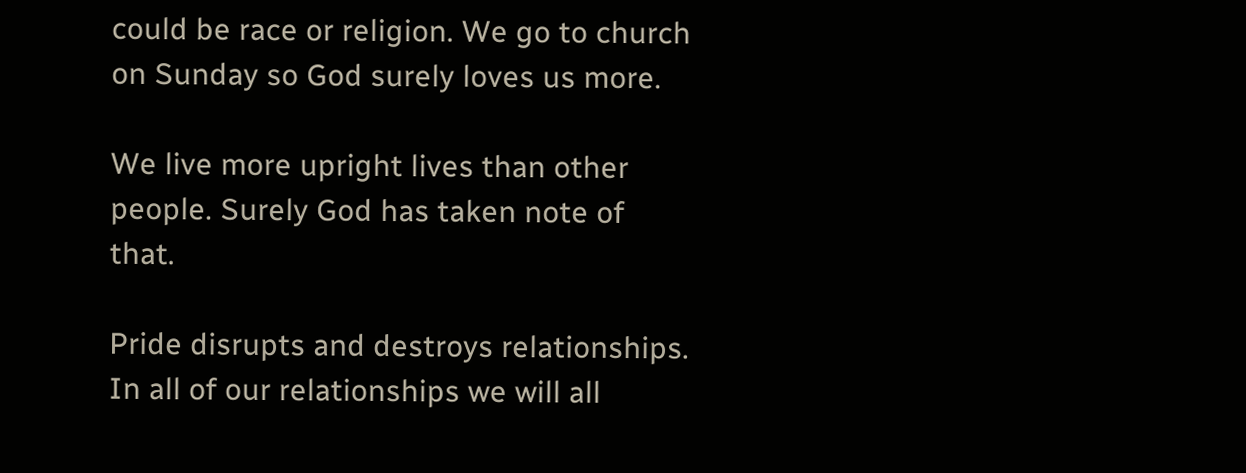could be race or religion. We go to church on Sunday so God surely loves us more.

We live more upright lives than other people. Surely God has taken note of that.

Pride disrupts and destroys relationships. In all of our relationships we will all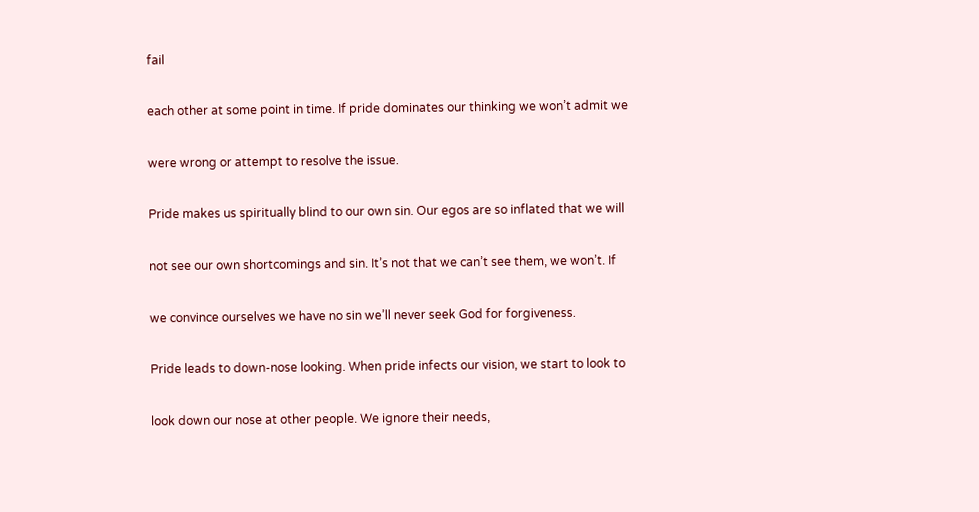fail

each other at some point in time. If pride dominates our thinking we won’t admit we

were wrong or attempt to resolve the issue.

Pride makes us spiritually blind to our own sin. Our egos are so inflated that we will

not see our own shortcomings and sin. It’s not that we can’t see them, we won’t. If

we convince ourselves we have no sin we’ll never seek God for forgiveness.

Pride leads to down-nose looking. When pride infects our vision, we start to look to

look down our nose at other people. We ignore their needs,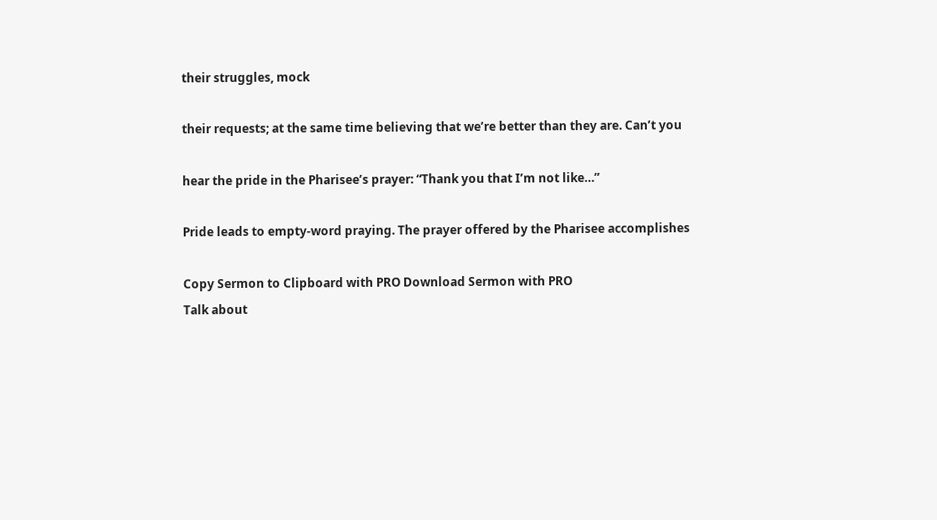their struggles, mock

their requests; at the same time believing that we’re better than they are. Can’t you

hear the pride in the Pharisee’s prayer: “Thank you that I’m not like…”

Pride leads to empty-word praying. The prayer offered by the Pharisee accomplishes

Copy Sermon to Clipboard with PRO Download Sermon with PRO
Talk about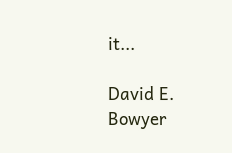it...

David E. Bowyer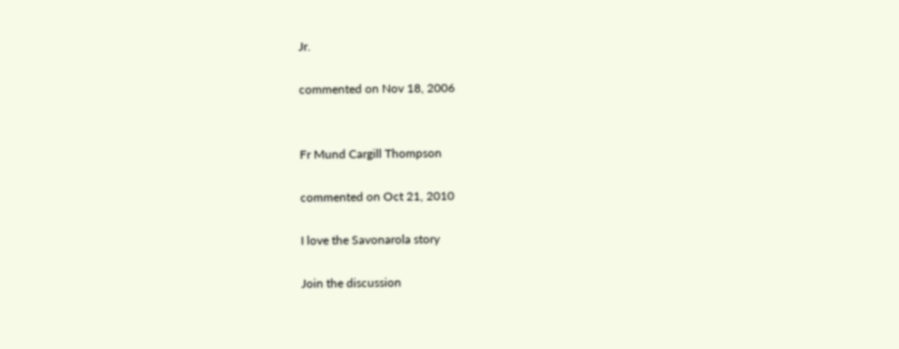Jr.

commented on Nov 18, 2006


Fr Mund Cargill Thompson

commented on Oct 21, 2010

I love the Savonarola story

Join the discussion